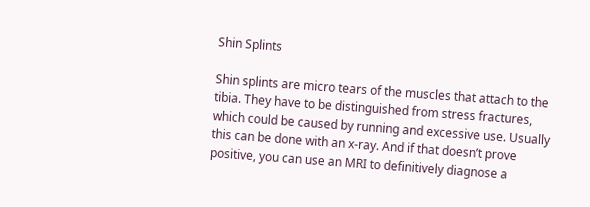Shin Splints

Shin splints are micro tears of the muscles that attach to the tibia. They have to be distinguished from stress fractures, which could be caused by running and excessive use. Usually this can be done with an x-ray. And if that doesn’t prove positive, you can use an MRI to definitively diagnose a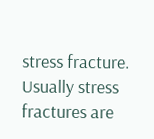stress fracture. Usually stress fractures are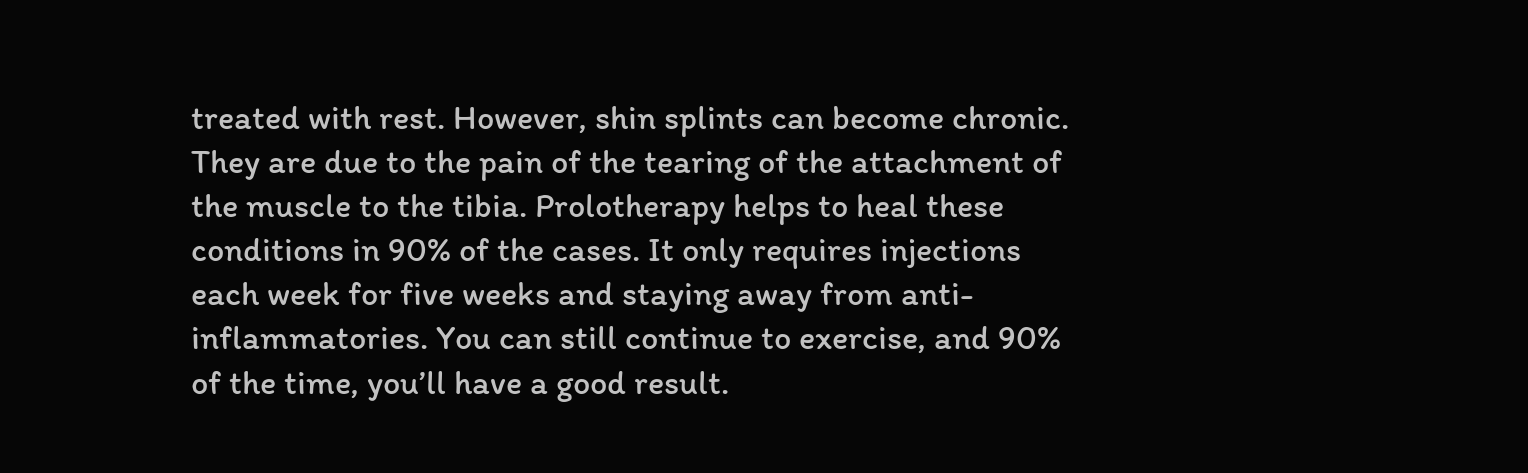treated with rest. However, shin splints can become chronic. They are due to the pain of the tearing of the attachment of the muscle to the tibia. Prolotherapy helps to heal these conditions in 90% of the cases. It only requires injections each week for five weeks and staying away from anti-inflammatories. You can still continue to exercise, and 90% of the time, you’ll have a good result.